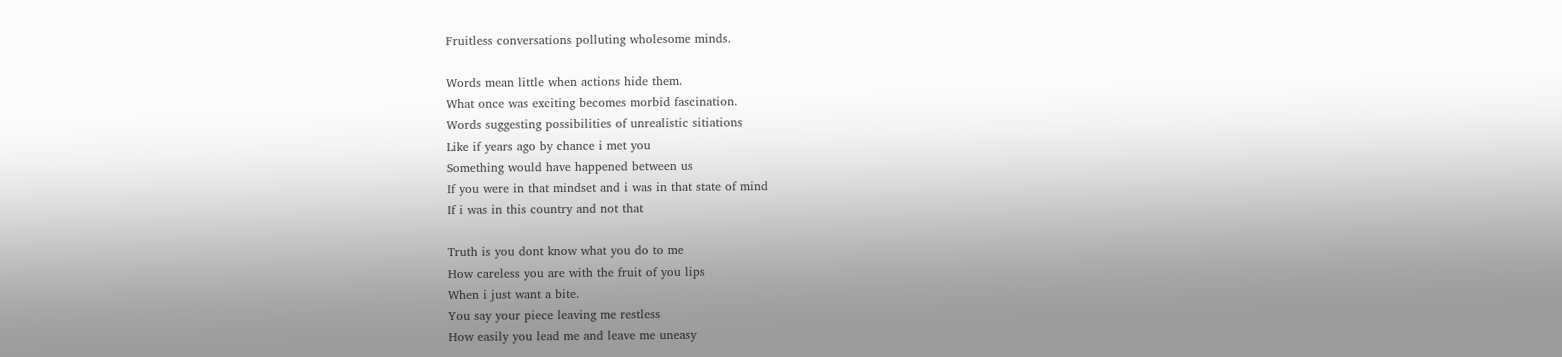Fruitless conversations polluting wholesome minds.

Words mean little when actions hide them.
What once was exciting becomes morbid fascination.
Words suggesting possibilities of unrealistic sitiations
Like if years ago by chance i met you
Something would have happened between us
If you were in that mindset and i was in that state of mind
If i was in this country and not that

Truth is you dont know what you do to me
How careless you are with the fruit of you lips
When i just want a bite.
You say your piece leaving me restless
How easily you lead me and leave me uneasy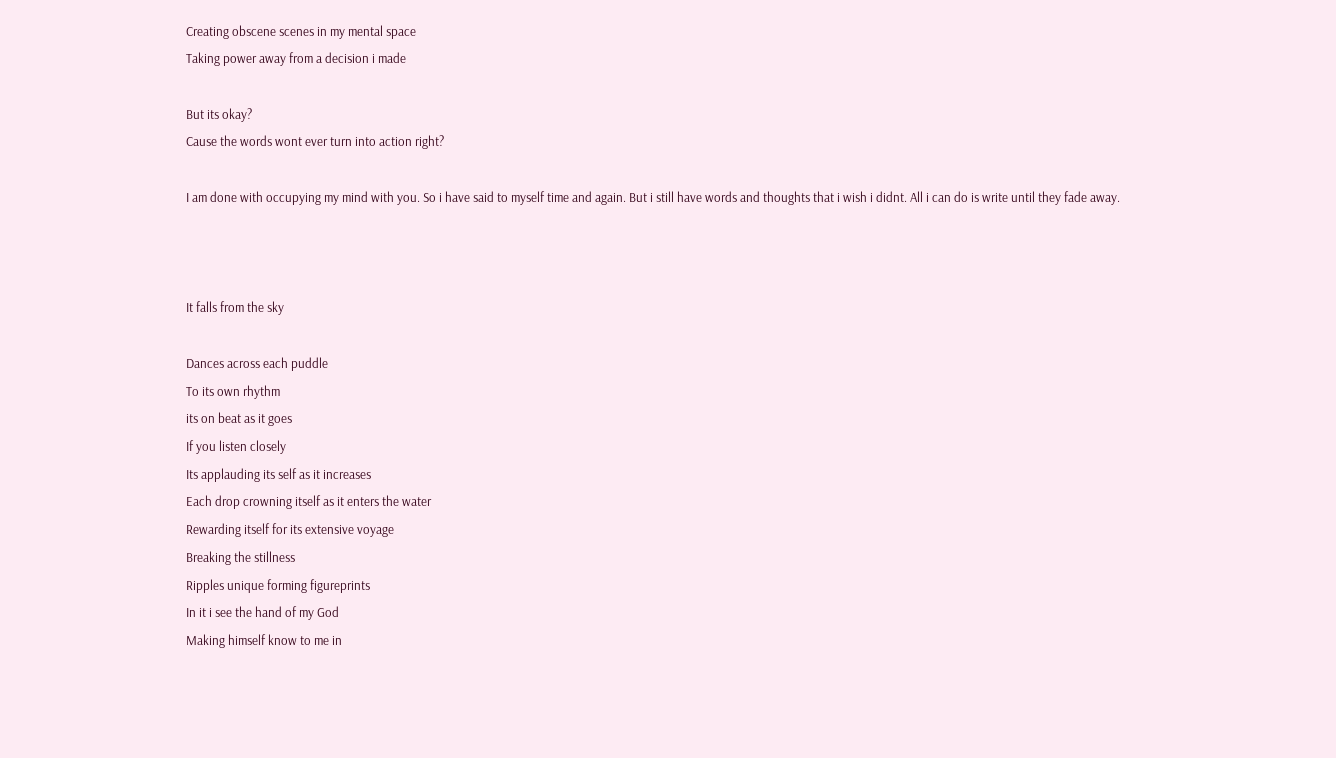Creating obscene scenes in my mental space
Taking power away from a decision i made

But its okay?
Cause the words wont ever turn into action right?

I am done with occupying my mind with you. So i have said to myself time and again. But i still have words and thoughts that i wish i didnt. All i can do is write until they fade away.



It falls from the sky

Dances across each puddle
To its own rhythm
its on beat as it goes
If you listen closely
Its applauding its self as it increases
Each drop crowning itself as it enters the water
Rewarding itself for its extensive voyage
Breaking the stillness
Ripples unique forming figureprints
In it i see the hand of my God
Making himself know to me in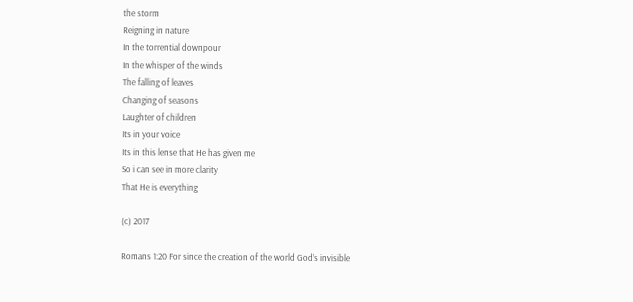the storm
Reigning in nature
In the torrential downpour
In the whisper of the winds
The falling of leaves
Changing of seasons
Laughter of children
Its in your voice
Its in this lense that He has given me
So i can see in more clarity
That He is everything

(c) 2017

Romans 1:20 For since the creation of the world God’s invisible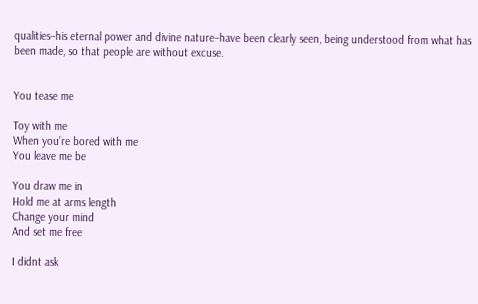qualities–his eternal power and divine nature–have been clearly seen, being understood from what has been made, so that people are without excuse.


You tease me

Toy with me
When you’re bored with me
You leave me be

You draw me in
Hold me at arms length
Change your mind
And set me free

I didnt ask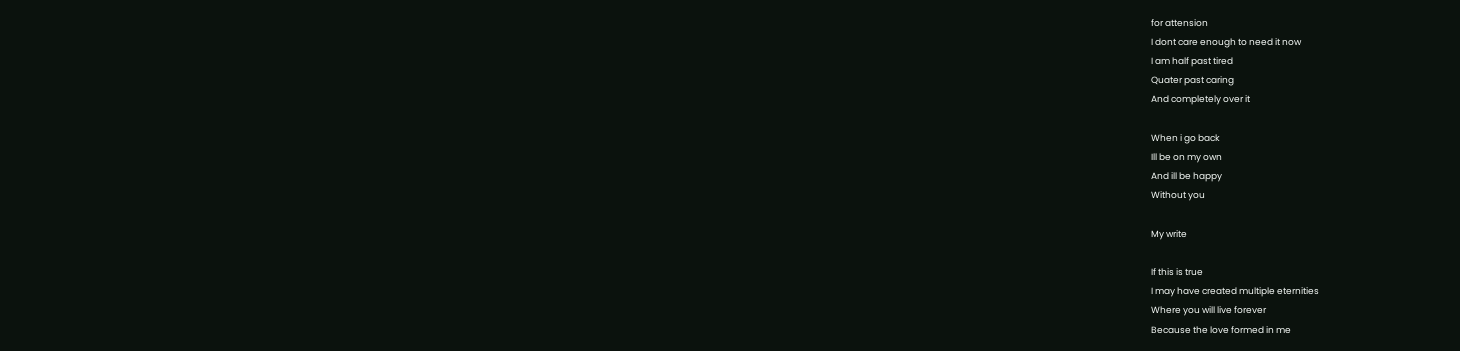for attension
I dont care enough to need it now
I am half past tired
Quater past caring
And completely over it

When i go back
Ill be on my own
And ill be happy
Without you

My write

If this is true
I may have created multiple eternities
Where you will live forever
Because the love formed in me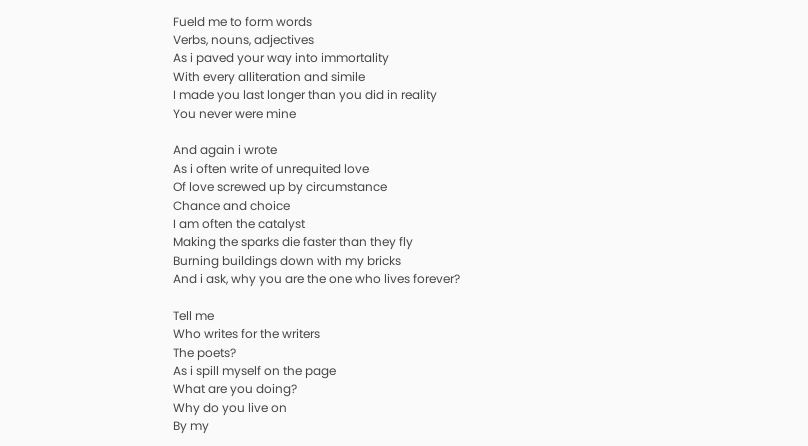Fueld me to form words
Verbs, nouns, adjectives
As i paved your way into immortality
With every alliteration and simile
I made you last longer than you did in reality
You never were mine

And again i wrote
As i often write of unrequited love
Of love screwed up by circumstance
Chance and choice
I am often the catalyst
Making the sparks die faster than they fly
Burning buildings down with my bricks
And i ask, why you are the one who lives forever?

Tell me
Who writes for the writers
The poets?
As i spill myself on the page
What are you doing?
Why do you live on
By my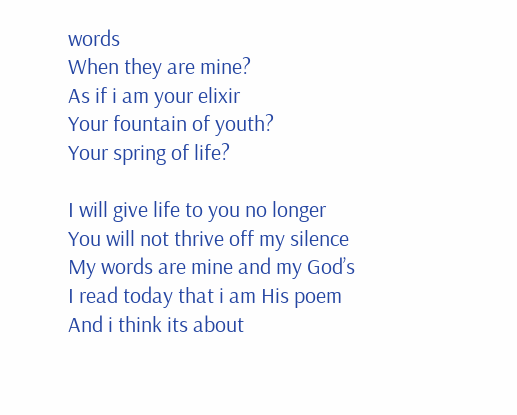words
When they are mine?
As if i am your elixir
Your fountain of youth?
Your spring of life?

I will give life to you no longer
You will not thrive off my silence
My words are mine and my God’s
I read today that i am His poem
And i think its about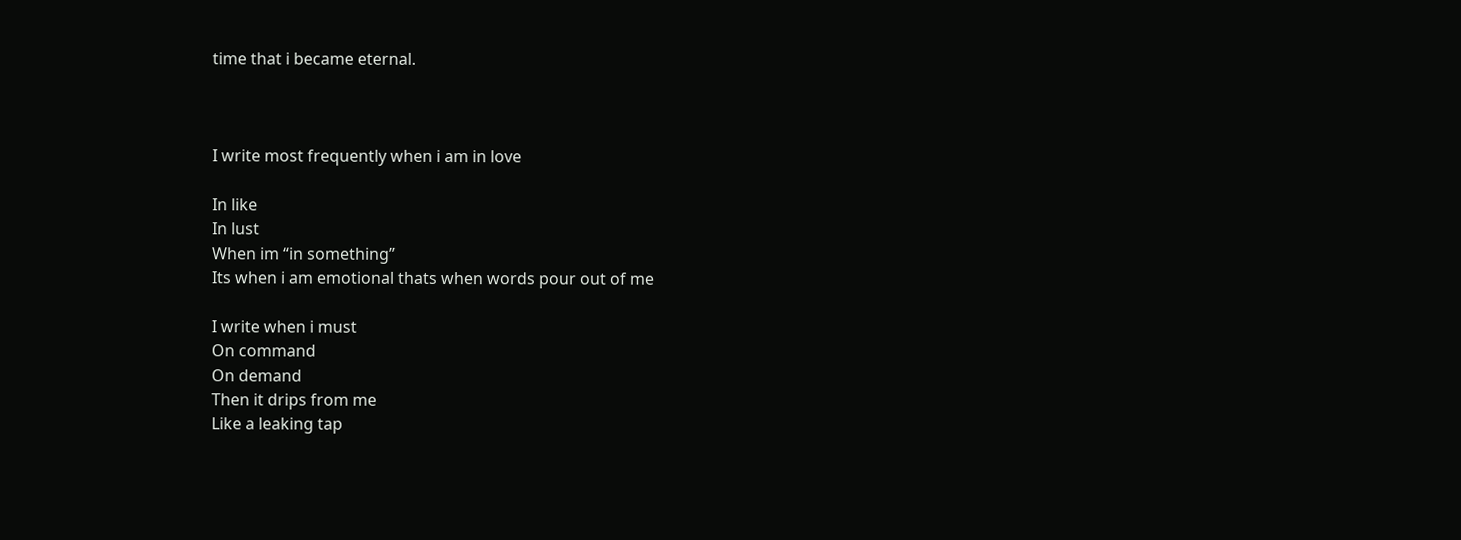time that i became eternal.



I write most frequently when i am in love

In like
In lust
When im “in something”
Its when i am emotional thats when words pour out of me

I write when i must
On command
On demand
Then it drips from me
Like a leaking tap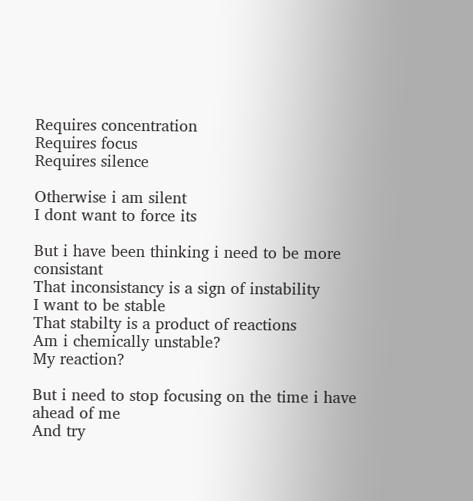Requires concentration
Requires focus
Requires silence

Otherwise i am silent
I dont want to force its

But i have been thinking i need to be more consistant
That inconsistancy is a sign of instability
I want to be stable
That stabilty is a product of reactions
Am i chemically unstable?
My reaction?

But i need to stop focusing on the time i have ahead of me
And try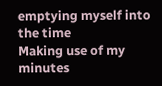emptying myself into the time
Making use of my minutes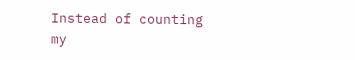Instead of counting my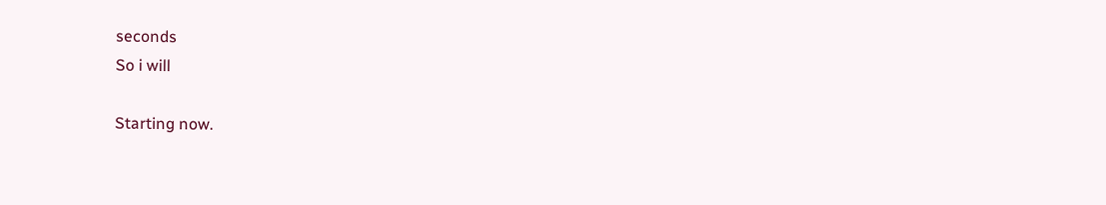seconds
So i will

Starting now.